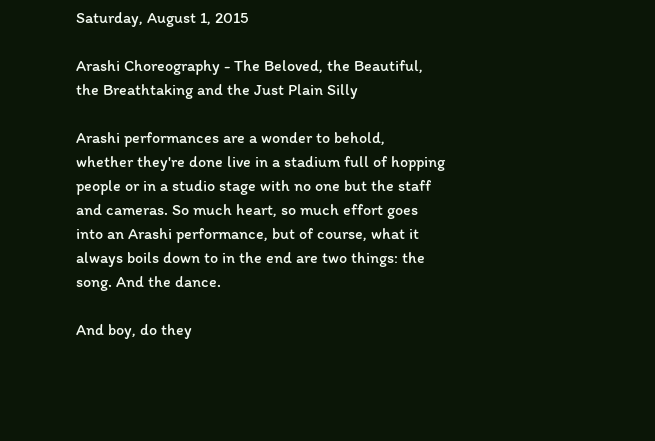Saturday, August 1, 2015

Arashi Choreography - The Beloved, the Beautiful, the Breathtaking and the Just Plain Silly

Arashi performances are a wonder to behold, whether they're done live in a stadium full of hopping people or in a studio stage with no one but the staff and cameras. So much heart, so much effort goes into an Arashi performance, but of course, what it always boils down to in the end are two things: the song. And the dance.

And boy, do they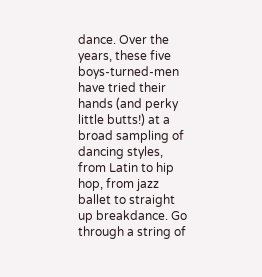dance. Over the years, these five boys-turned-men have tried their hands (and perky little butts!) at a broad sampling of dancing styles, from Latin to hip hop, from jazz ballet to straight up breakdance. Go through a string of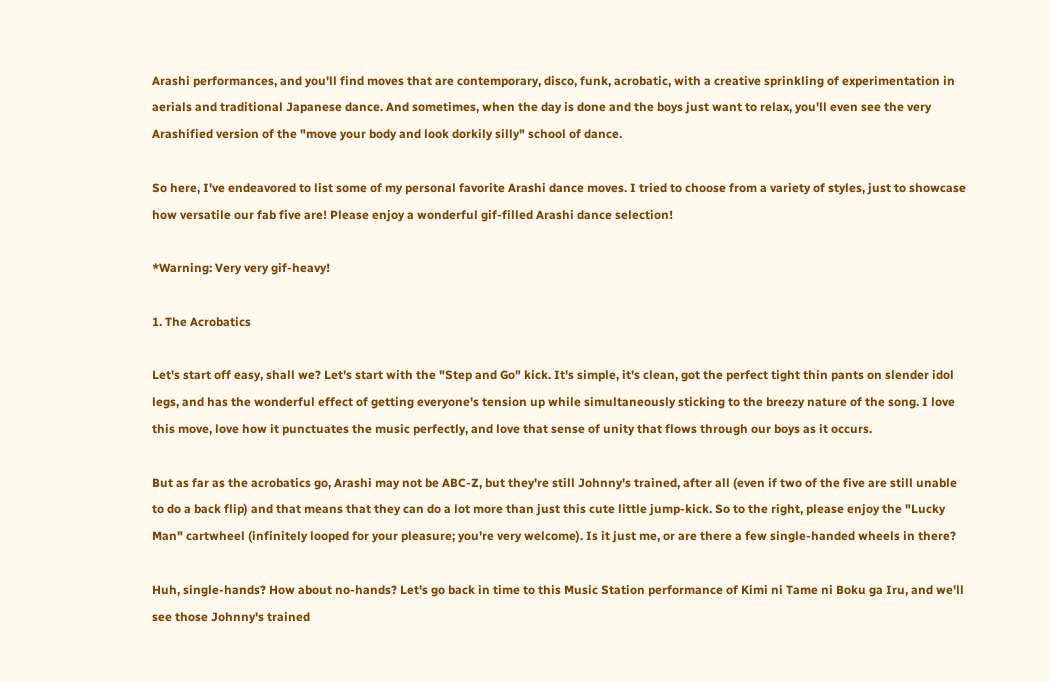Arashi performances, and you'll find moves that are contemporary, disco, funk, acrobatic, with a creative sprinkling of experimentation in aerials and traditional Japanese dance. And sometimes, when the day is done and the boys just want to relax, you'll even see the very Arashified version of the "move your body and look dorkily silly" school of dance.

So here, I've endeavored to list some of my personal favorite Arashi dance moves. I tried to choose from a variety of styles, just to showcase how versatile our fab five are! Please enjoy a wonderful gif-filled Arashi dance selection!

*Warning: Very very gif-heavy!

1. The Acrobatics

Let's start off easy, shall we? Let's start with the "Step and Go" kick. It's simple, it's clean, got the perfect tight thin pants on slender idol legs, and has the wonderful effect of getting everyone's tension up while simultaneously sticking to the breezy nature of the song. I love this move, love how it punctuates the music perfectly, and love that sense of unity that flows through our boys as it occurs.

But as far as the acrobatics go, Arashi may not be ABC-Z, but they're still Johnny's trained, after all (even if two of the five are still unable to do a back flip) and that means that they can do a lot more than just this cute little jump-kick. So to the right, please enjoy the "Lucky Man" cartwheel (infinitely looped for your pleasure; you're very welcome). Is it just me, or are there a few single-handed wheels in there?

Huh, single-hands? How about no-hands? Let's go back in time to this Music Station performance of Kimi ni Tame ni Boku ga Iru, and we'll see those Johnny's trained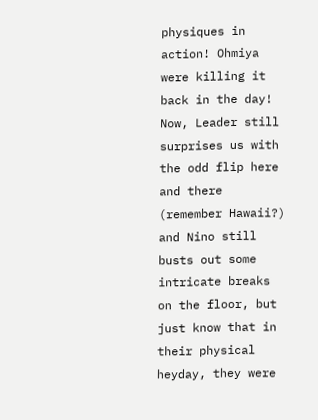physiques in action! Ohmiya were killing it back in the day! Now, Leader still surprises us with the odd flip here and there (remember Hawaii?) and Nino still busts out some intricate breaks on the floor, but just know that in their physical heyday, they were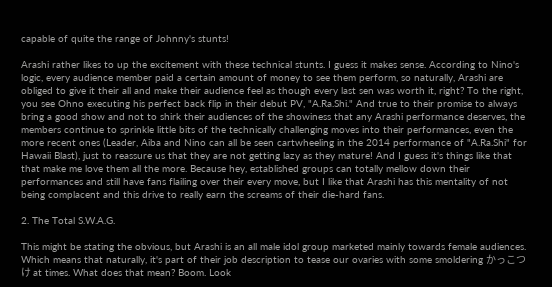capable of quite the range of Johnny's stunts!

Arashi rather likes to up the excitement with these technical stunts. I guess it makes sense. According to Nino's logic, every audience member paid a certain amount of money to see them perform, so naturally, Arashi are obliged to give it their all and make their audience feel as though every last sen was worth it, right? To the right, you see Ohno executing his perfect back flip in their debut PV, "A.Ra.Shi." And true to their promise to always bring a good show and not to shirk their audiences of the showiness that any Arashi performance deserves, the members continue to sprinkle little bits of the technically challenging moves into their performances, even the more recent ones (Leader, Aiba and Nino can all be seen cartwheeling in the 2014 performance of "A.Ra.Shi" for Hawaii Blast), just to reassure us that they are not getting lazy as they mature! And I guess it's things like that that make me love them all the more. Because hey, established groups can totally mellow down their performances and still have fans flailing over their every move, but I like that Arashi has this mentality of not being complacent and this drive to really earn the screams of their die-hard fans.

2. The Total S.W.A.G.

This might be stating the obvious, but Arashi is an all male idol group marketed mainly towards female audiences. Which means that naturally, it's part of their job description to tease our ovaries with some smoldering かっこつけ at times. What does that mean? Boom. Look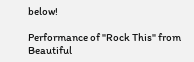below!

Performance of "Rock This" from Beautiful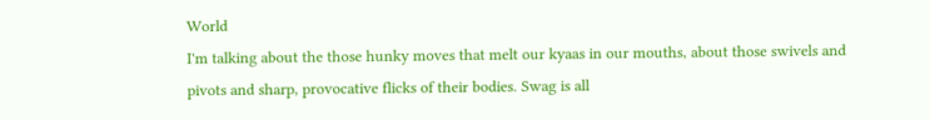World
I'm talking about the those hunky moves that melt our kyaas in our mouths, about those swivels and pivots and sharp, provocative flicks of their bodies. Swag is all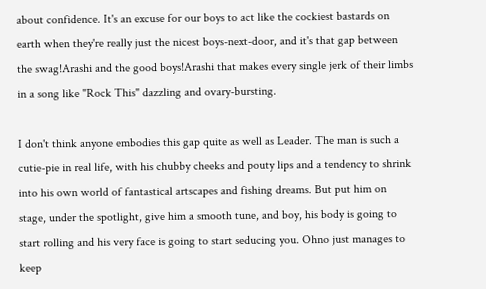about confidence. It's an excuse for our boys to act like the cockiest bastards on earth when they're really just the nicest boys-next-door, and it's that gap between the swag!Arashi and the good boys!Arashi that makes every single jerk of their limbs in a song like "Rock This" dazzling and ovary-bursting.

I don't think anyone embodies this gap quite as well as Leader. The man is such a cutie-pie in real life, with his chubby cheeks and pouty lips and a tendency to shrink into his own world of fantastical artscapes and fishing dreams. But put him on stage, under the spotlight, give him a smooth tune, and boy, his body is going to start rolling and his very face is going to start seducing you. Ohno just manages to keep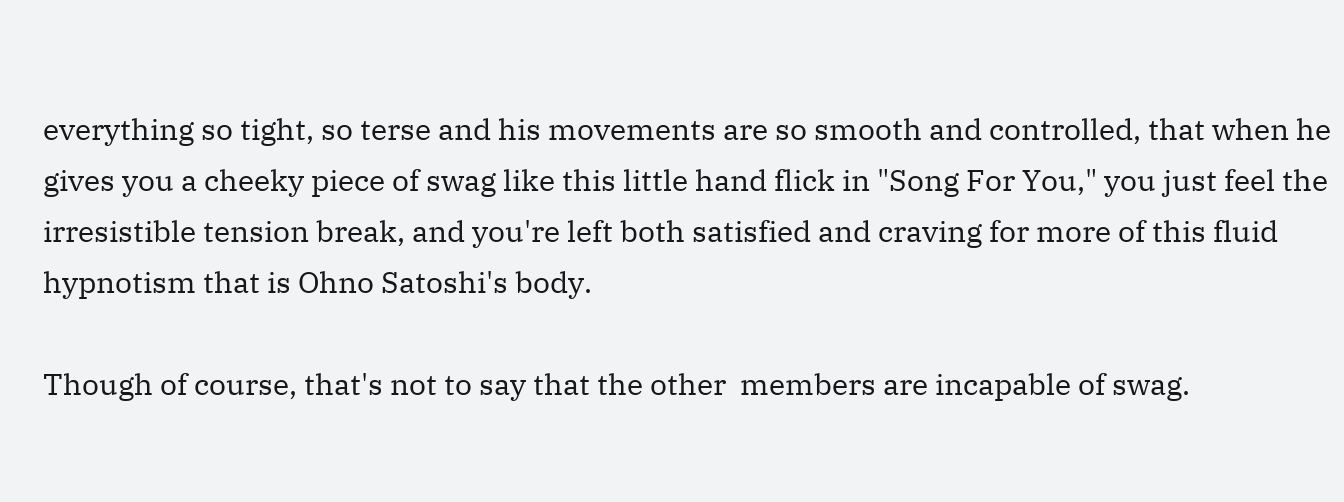everything so tight, so terse and his movements are so smooth and controlled, that when he gives you a cheeky piece of swag like this little hand flick in "Song For You," you just feel the irresistible tension break, and you're left both satisfied and craving for more of this fluid  hypnotism that is Ohno Satoshi's body.

Though of course, that's not to say that the other  members are incapable of swag.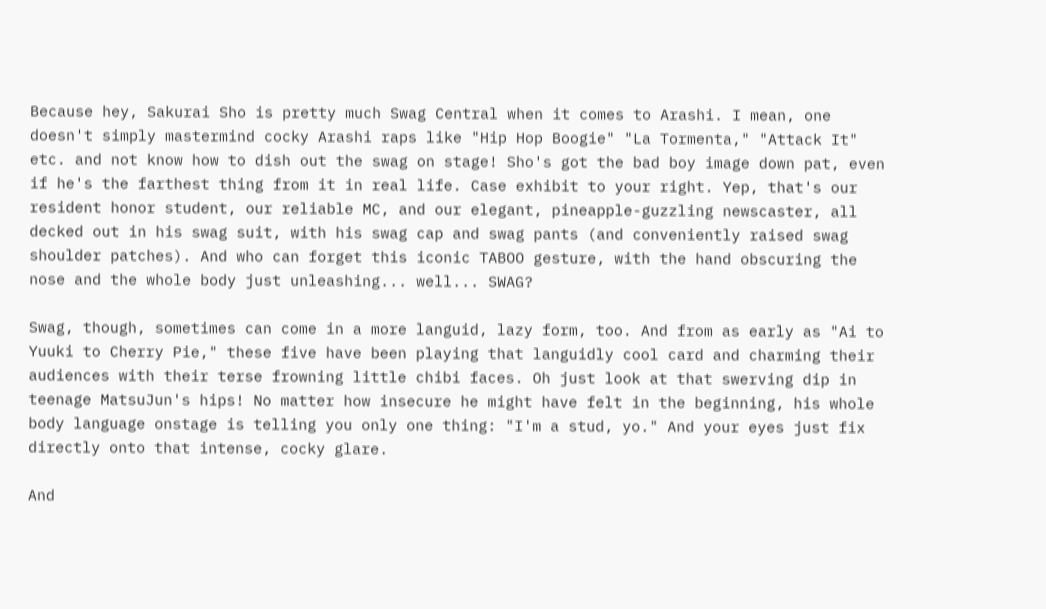Because hey, Sakurai Sho is pretty much Swag Central when it comes to Arashi. I mean, one doesn't simply mastermind cocky Arashi raps like "Hip Hop Boogie" "La Tormenta," "Attack It" etc. and not know how to dish out the swag on stage! Sho's got the bad boy image down pat, even if he's the farthest thing from it in real life. Case exhibit to your right. Yep, that's our resident honor student, our reliable MC, and our elegant, pineapple-guzzling newscaster, all decked out in his swag suit, with his swag cap and swag pants (and conveniently raised swag shoulder patches). And who can forget this iconic TABOO gesture, with the hand obscuring the nose and the whole body just unleashing... well... SWAG?

Swag, though, sometimes can come in a more languid, lazy form, too. And from as early as "Ai to Yuuki to Cherry Pie," these five have been playing that languidly cool card and charming their audiences with their terse frowning little chibi faces. Oh just look at that swerving dip in teenage MatsuJun's hips! No matter how insecure he might have felt in the beginning, his whole body language onstage is telling you only one thing: "I'm a stud, yo." And your eyes just fix directly onto that intense, cocky glare.

And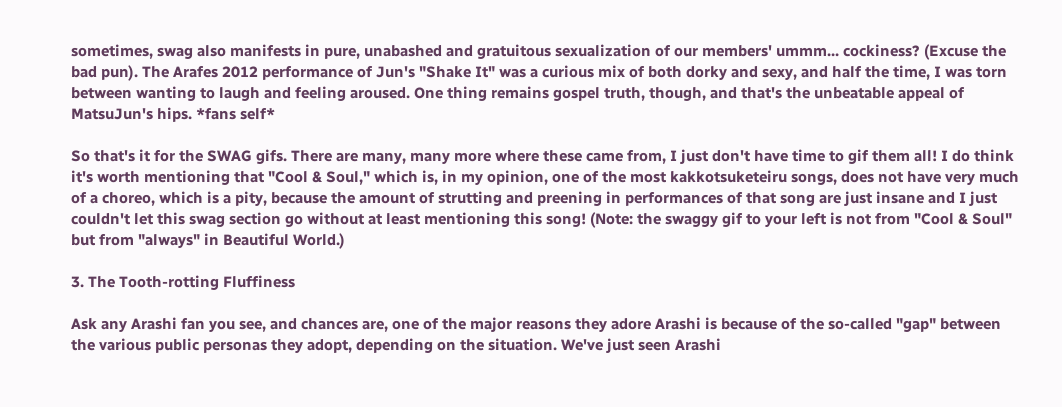sometimes, swag also manifests in pure, unabashed and gratuitous sexualization of our members' ummm... cockiness? (Excuse the bad pun). The Arafes 2012 performance of Jun's "Shake It" was a curious mix of both dorky and sexy, and half the time, I was torn between wanting to laugh and feeling aroused. One thing remains gospel truth, though, and that's the unbeatable appeal of MatsuJun's hips. *fans self*

So that's it for the SWAG gifs. There are many, many more where these came from, I just don't have time to gif them all! I do think it's worth mentioning that "Cool & Soul," which is, in my opinion, one of the most kakkotsuketeiru songs, does not have very much of a choreo, which is a pity, because the amount of strutting and preening in performances of that song are just insane and I just couldn't let this swag section go without at least mentioning this song! (Note: the swaggy gif to your left is not from "Cool & Soul" but from "always" in Beautiful World.)

3. The Tooth-rotting Fluffiness

Ask any Arashi fan you see, and chances are, one of the major reasons they adore Arashi is because of the so-called "gap" between the various public personas they adopt, depending on the situation. We've just seen Arashi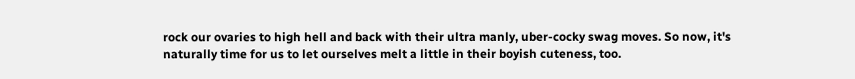rock our ovaries to high hell and back with their ultra manly, uber-cocky swag moves. So now, it's naturally time for us to let ourselves melt a little in their boyish cuteness, too.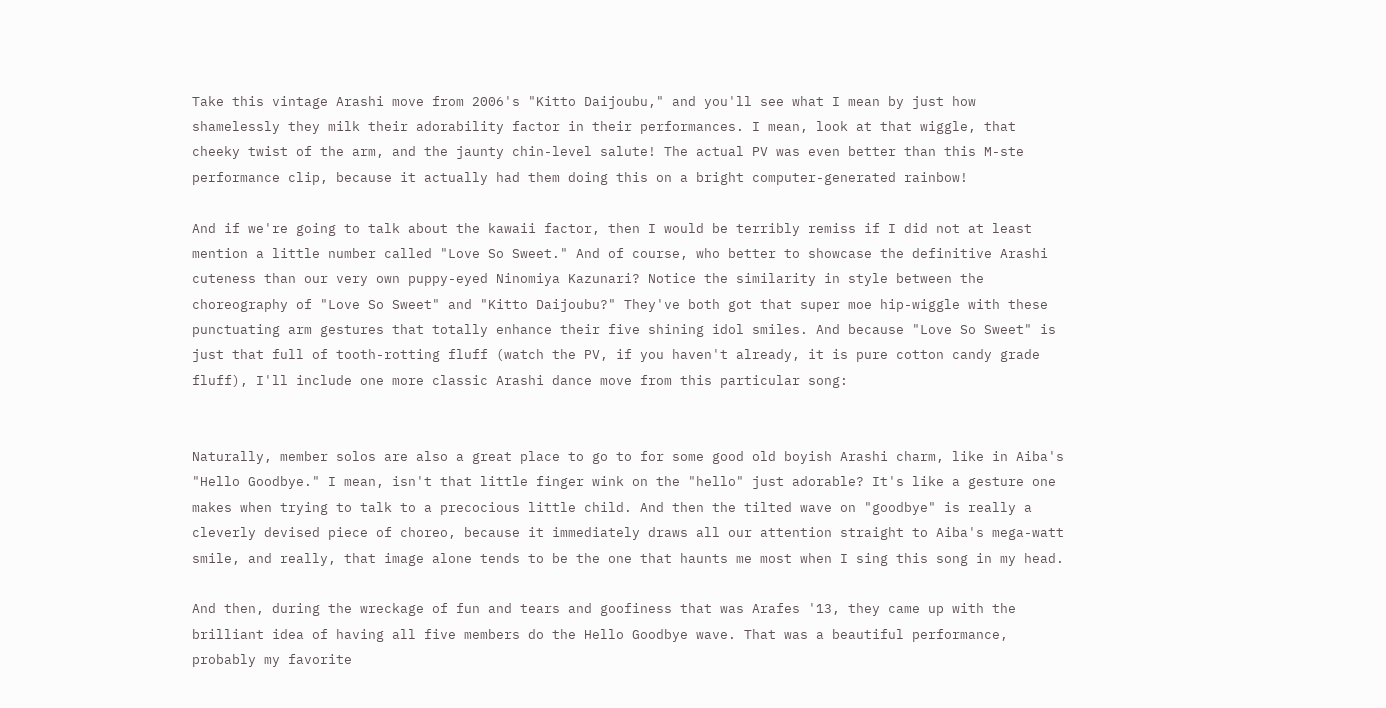Take this vintage Arashi move from 2006's "Kitto Daijoubu," and you'll see what I mean by just how shamelessly they milk their adorability factor in their performances. I mean, look at that wiggle, that cheeky twist of the arm, and the jaunty chin-level salute! The actual PV was even better than this M-ste performance clip, because it actually had them doing this on a bright computer-generated rainbow!

And if we're going to talk about the kawaii factor, then I would be terribly remiss if I did not at least mention a little number called "Love So Sweet." And of course, who better to showcase the definitive Arashi cuteness than our very own puppy-eyed Ninomiya Kazunari? Notice the similarity in style between the choreography of "Love So Sweet" and "Kitto Daijoubu?" They've both got that super moe hip-wiggle with these punctuating arm gestures that totally enhance their five shining idol smiles. And because "Love So Sweet" is just that full of tooth-rotting fluff (watch the PV, if you haven't already, it is pure cotton candy grade fluff), I'll include one more classic Arashi dance move from this particular song:


Naturally, member solos are also a great place to go to for some good old boyish Arashi charm, like in Aiba's "Hello Goodbye." I mean, isn't that little finger wink on the "hello" just adorable? It's like a gesture one makes when trying to talk to a precocious little child. And then the tilted wave on "goodbye" is really a cleverly devised piece of choreo, because it immediately draws all our attention straight to Aiba's mega-watt smile, and really, that image alone tends to be the one that haunts me most when I sing this song in my head.

And then, during the wreckage of fun and tears and goofiness that was Arafes '13, they came up with the brilliant idea of having all five members do the Hello Goodbye wave. That was a beautiful performance, probably my favorite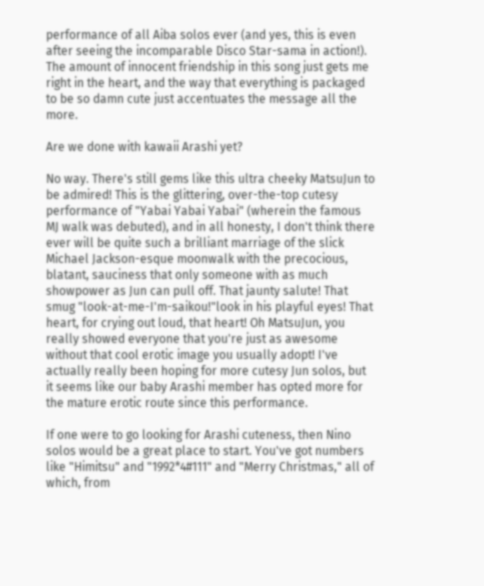performance of all Aiba solos ever (and yes, this is even after seeing the incomparable Disco Star-sama in action!). The amount of innocent friendship in this song just gets me right in the heart, and the way that everything is packaged to be so damn cute just accentuates the message all the more.

Are we done with kawaii Arashi yet?

No way. There's still gems like this ultra cheeky MatsuJun to be admired! This is the glittering, over-the-top cutesy performance of "Yabai Yabai Yabai" (wherein the famous MJ walk was debuted), and in all honesty, I don't think there ever will be quite such a brilliant marriage of the slick Michael Jackson-esque moonwalk with the precocious, blatant, sauciness that only someone with as much showpower as Jun can pull off. That jaunty salute! That smug "look-at-me-I'm-saikou!"look in his playful eyes! That heart, for crying out loud, that heart! Oh MatsuJun, you really showed everyone that you're just as awesome without that cool erotic image you usually adopt! I've actually really been hoping for more cutesy Jun solos, but it seems like our baby Arashi member has opted more for the mature erotic route since this performance.

If one were to go looking for Arashi cuteness, then Nino solos would be a great place to start. You've got numbers like "Himitsu" and "1992*4#111" and "Merry Christmas," all of which, from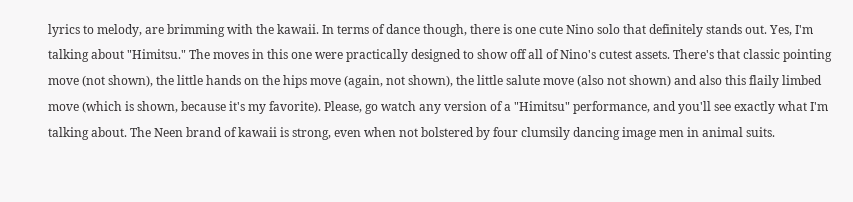lyrics to melody, are brimming with the kawaii. In terms of dance though, there is one cute Nino solo that definitely stands out. Yes, I'm talking about "Himitsu." The moves in this one were practically designed to show off all of Nino's cutest assets. There's that classic pointing move (not shown), the little hands on the hips move (again, not shown), the little salute move (also not shown) and also this flaily limbed move (which is shown, because it's my favorite). Please, go watch any version of a "Himitsu" performance, and you'll see exactly what I'm talking about. The Neen brand of kawaii is strong, even when not bolstered by four clumsily dancing image men in animal suits.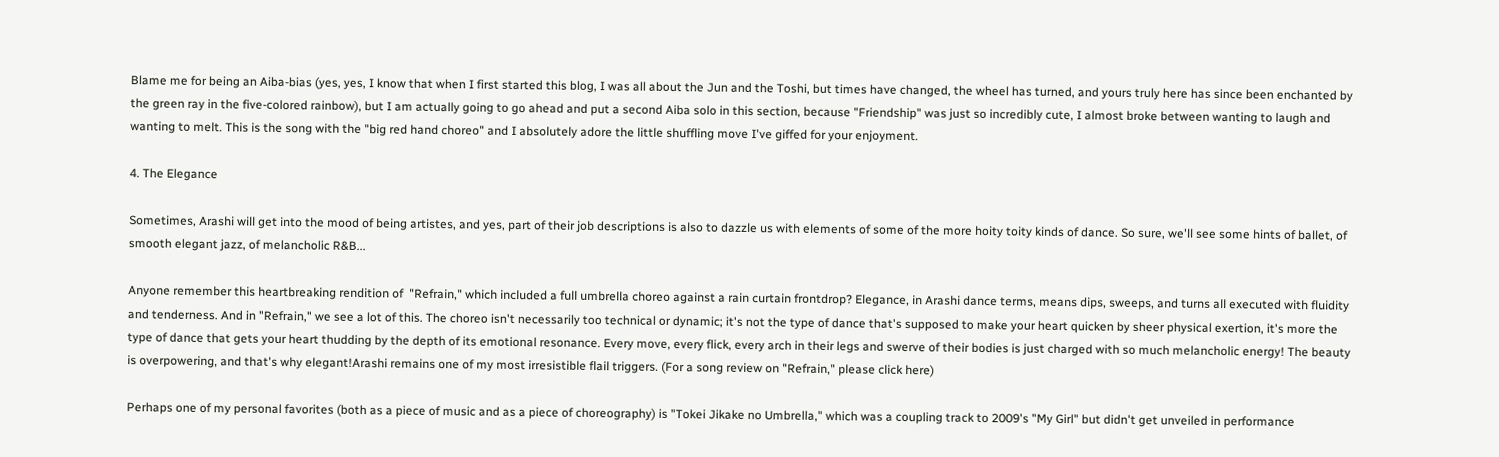Blame me for being an Aiba-bias (yes, yes, I know that when I first started this blog, I was all about the Jun and the Toshi, but times have changed, the wheel has turned, and yours truly here has since been enchanted by the green ray in the five-colored rainbow), but I am actually going to go ahead and put a second Aiba solo in this section, because "Friendship" was just so incredibly cute, I almost broke between wanting to laugh and wanting to melt. This is the song with the "big red hand choreo" and I absolutely adore the little shuffling move I've giffed for your enjoyment.

4. The Elegance

Sometimes, Arashi will get into the mood of being artistes, and yes, part of their job descriptions is also to dazzle us with elements of some of the more hoity toity kinds of dance. So sure, we'll see some hints of ballet, of smooth elegant jazz, of melancholic R&B...

Anyone remember this heartbreaking rendition of  "Refrain," which included a full umbrella choreo against a rain curtain frontdrop? Elegance, in Arashi dance terms, means dips, sweeps, and turns all executed with fluidity and tenderness. And in "Refrain," we see a lot of this. The choreo isn't necessarily too technical or dynamic; it's not the type of dance that's supposed to make your heart quicken by sheer physical exertion, it's more the type of dance that gets your heart thudding by the depth of its emotional resonance. Every move, every flick, every arch in their legs and swerve of their bodies is just charged with so much melancholic energy! The beauty is overpowering, and that's why elegant!Arashi remains one of my most irresistible flail triggers. (For a song review on "Refrain," please click here)

Perhaps one of my personal favorites (both as a piece of music and as a piece of choreography) is "Tokei Jikake no Umbrella," which was a coupling track to 2009's "My Girl" but didn't get unveiled in performance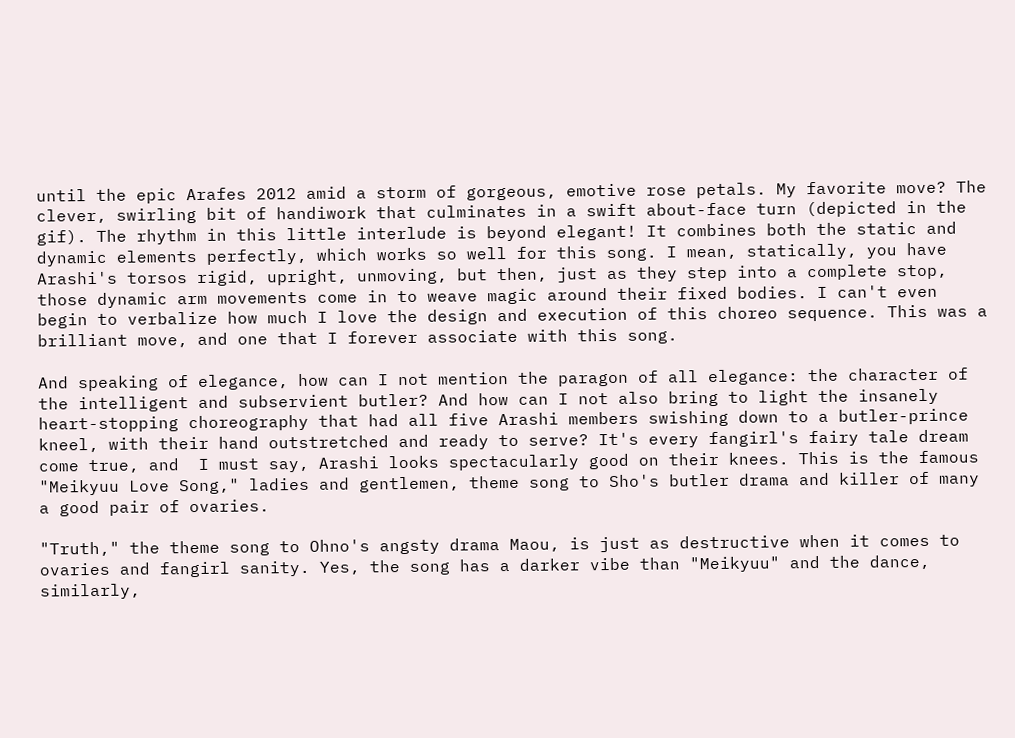until the epic Arafes 2012 amid a storm of gorgeous, emotive rose petals. My favorite move? The clever, swirling bit of handiwork that culminates in a swift about-face turn (depicted in the gif). The rhythm in this little interlude is beyond elegant! It combines both the static and dynamic elements perfectly, which works so well for this song. I mean, statically, you have Arashi's torsos rigid, upright, unmoving, but then, just as they step into a complete stop, those dynamic arm movements come in to weave magic around their fixed bodies. I can't even begin to verbalize how much I love the design and execution of this choreo sequence. This was a brilliant move, and one that I forever associate with this song.

And speaking of elegance, how can I not mention the paragon of all elegance: the character of the intelligent and subservient butler? And how can I not also bring to light the insanely heart-stopping choreography that had all five Arashi members swishing down to a butler-prince kneel, with their hand outstretched and ready to serve? It's every fangirl's fairy tale dream come true, and  I must say, Arashi looks spectacularly good on their knees. This is the famous "Meikyuu Love Song," ladies and gentlemen, theme song to Sho's butler drama and killer of many a good pair of ovaries.

"Truth," the theme song to Ohno's angsty drama Maou, is just as destructive when it comes to ovaries and fangirl sanity. Yes, the song has a darker vibe than "Meikyuu" and the dance, similarly,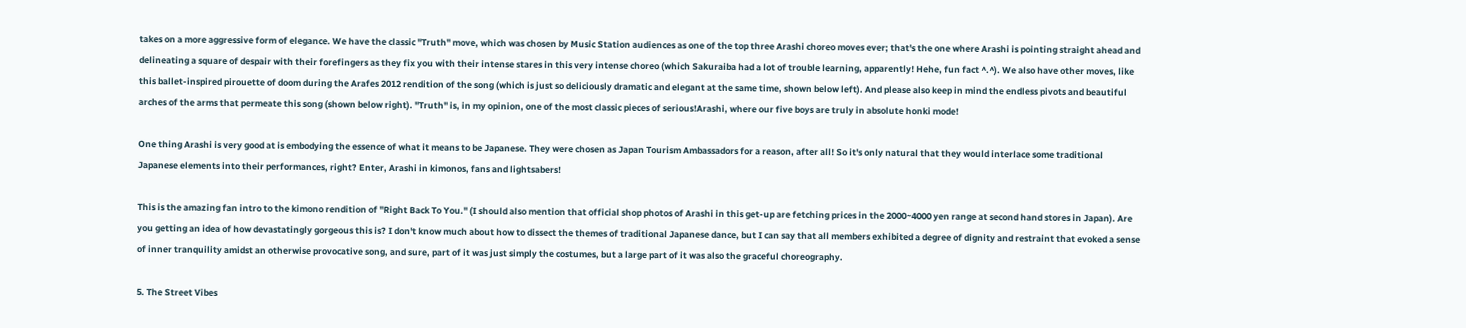takes on a more aggressive form of elegance. We have the classic "Truth" move, which was chosen by Music Station audiences as one of the top three Arashi choreo moves ever; that's the one where Arashi is pointing straight ahead and delineating a square of despair with their forefingers as they fix you with their intense stares in this very intense choreo (which Sakuraiba had a lot of trouble learning, apparently! Hehe, fun fact ^.^). We also have other moves, like this ballet-inspired pirouette of doom during the Arafes 2012 rendition of the song (which is just so deliciously dramatic and elegant at the same time, shown below left). And please also keep in mind the endless pivots and beautiful arches of the arms that permeate this song (shown below right). "Truth" is, in my opinion, one of the most classic pieces of serious!Arashi, where our five boys are truly in absolute honki mode!

One thing Arashi is very good at is embodying the essence of what it means to be Japanese. They were chosen as Japan Tourism Ambassadors for a reason, after all! So it's only natural that they would interlace some traditional Japanese elements into their performances, right? Enter, Arashi in kimonos, fans and lightsabers!

This is the amazing fan intro to the kimono rendition of "Right Back To You." (I should also mention that official shop photos of Arashi in this get-up are fetching prices in the 2000~4000 yen range at second hand stores in Japan). Are you getting an idea of how devastatingly gorgeous this is? I don't know much about how to dissect the themes of traditional Japanese dance, but I can say that all members exhibited a degree of dignity and restraint that evoked a sense of inner tranquility amidst an otherwise provocative song, and sure, part of it was just simply the costumes, but a large part of it was also the graceful choreography.

5. The Street Vibes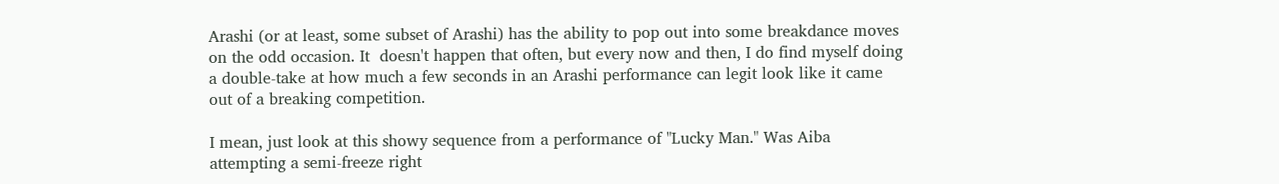Arashi (or at least, some subset of Arashi) has the ability to pop out into some breakdance moves on the odd occasion. It  doesn't happen that often, but every now and then, I do find myself doing a double-take at how much a few seconds in an Arashi performance can legit look like it came out of a breaking competition.

I mean, just look at this showy sequence from a performance of "Lucky Man." Was Aiba attempting a semi-freeze right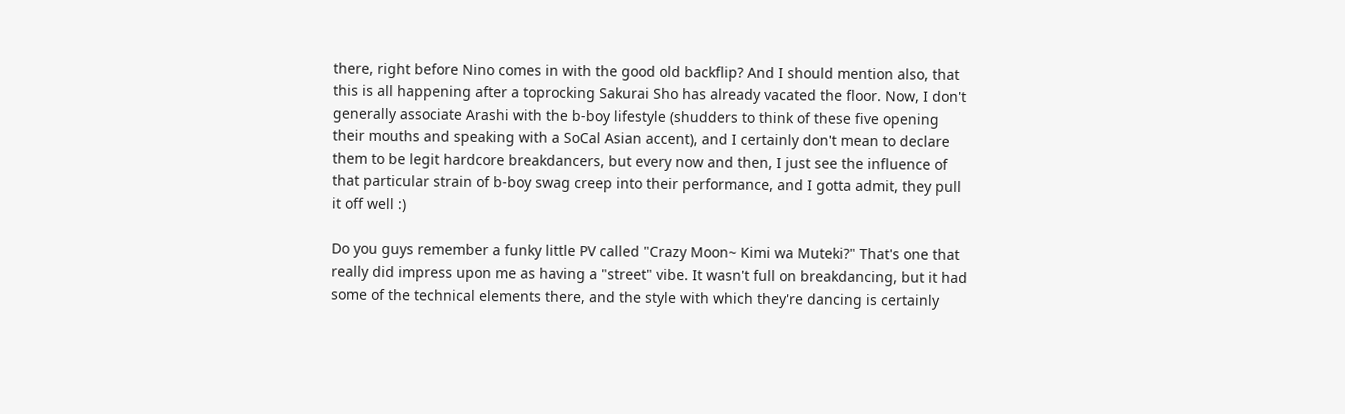there, right before Nino comes in with the good old backflip? And I should mention also, that this is all happening after a toprocking Sakurai Sho has already vacated the floor. Now, I don't generally associate Arashi with the b-boy lifestyle (shudders to think of these five opening their mouths and speaking with a SoCal Asian accent), and I certainly don't mean to declare them to be legit hardcore breakdancers, but every now and then, I just see the influence of that particular strain of b-boy swag creep into their performance, and I gotta admit, they pull it off well :)

Do you guys remember a funky little PV called "Crazy Moon~ Kimi wa Muteki?" That's one that really did impress upon me as having a "street" vibe. It wasn't full on breakdancing, but it had some of the technical elements there, and the style with which they're dancing is certainly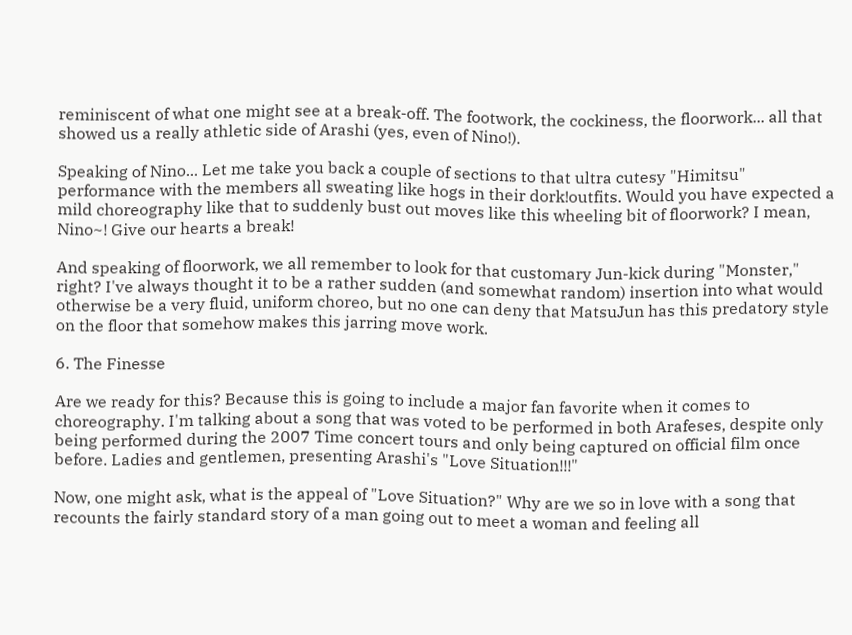reminiscent of what one might see at a break-off. The footwork, the cockiness, the floorwork... all that showed us a really athletic side of Arashi (yes, even of Nino!).

Speaking of Nino... Let me take you back a couple of sections to that ultra cutesy "Himitsu" performance with the members all sweating like hogs in their dork!outfits. Would you have expected a mild choreography like that to suddenly bust out moves like this wheeling bit of floorwork? I mean, Nino~! Give our hearts a break!

And speaking of floorwork, we all remember to look for that customary Jun-kick during "Monster," right? I've always thought it to be a rather sudden (and somewhat random) insertion into what would otherwise be a very fluid, uniform choreo, but no one can deny that MatsuJun has this predatory style on the floor that somehow makes this jarring move work.

6. The Finesse

Are we ready for this? Because this is going to include a major fan favorite when it comes to choreography. I'm talking about a song that was voted to be performed in both Arafeses, despite only being performed during the 2007 Time concert tours and only being captured on official film once before. Ladies and gentlemen, presenting Arashi's "Love Situation!!!"

Now, one might ask, what is the appeal of "Love Situation?" Why are we so in love with a song that recounts the fairly standard story of a man going out to meet a woman and feeling all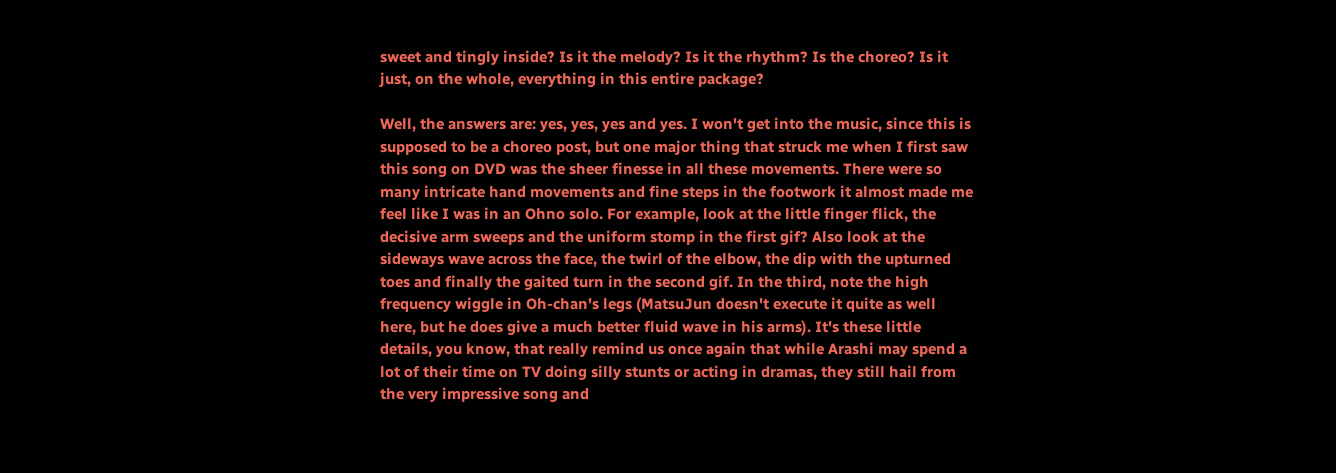sweet and tingly inside? Is it the melody? Is it the rhythm? Is the choreo? Is it just, on the whole, everything in this entire package?

Well, the answers are: yes, yes, yes and yes. I won't get into the music, since this is supposed to be a choreo post, but one major thing that struck me when I first saw this song on DVD was the sheer finesse in all these movements. There were so many intricate hand movements and fine steps in the footwork it almost made me feel like I was in an Ohno solo. For example, look at the little finger flick, the decisive arm sweeps and the uniform stomp in the first gif? Also look at the sideways wave across the face, the twirl of the elbow, the dip with the upturned toes and finally the gaited turn in the second gif. In the third, note the high frequency wiggle in Oh-chan's legs (MatsuJun doesn't execute it quite as well here, but he does give a much better fluid wave in his arms). It's these little details, you know, that really remind us once again that while Arashi may spend a lot of their time on TV doing silly stunts or acting in dramas, they still hail from the very impressive song and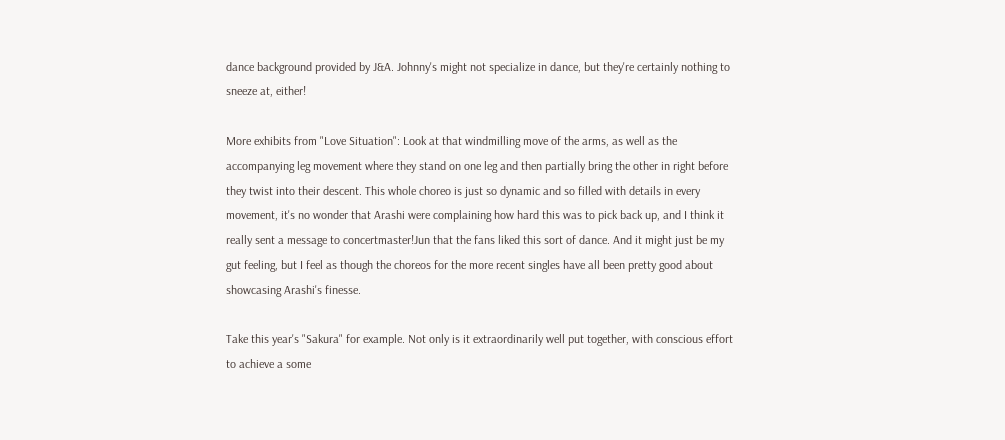dance background provided by J&A. Johnny's might not specialize in dance, but they're certainly nothing to sneeze at, either!

More exhibits from "Love Situation": Look at that windmilling move of the arms, as well as the accompanying leg movement where they stand on one leg and then partially bring the other in right before they twist into their descent. This whole choreo is just so dynamic and so filled with details in every movement, it's no wonder that Arashi were complaining how hard this was to pick back up, and I think it really sent a message to concertmaster!Jun that the fans liked this sort of dance. And it might just be my gut feeling, but I feel as though the choreos for the more recent singles have all been pretty good about showcasing Arashi's finesse.

Take this year's "Sakura" for example. Not only is it extraordinarily well put together, with conscious effort to achieve a some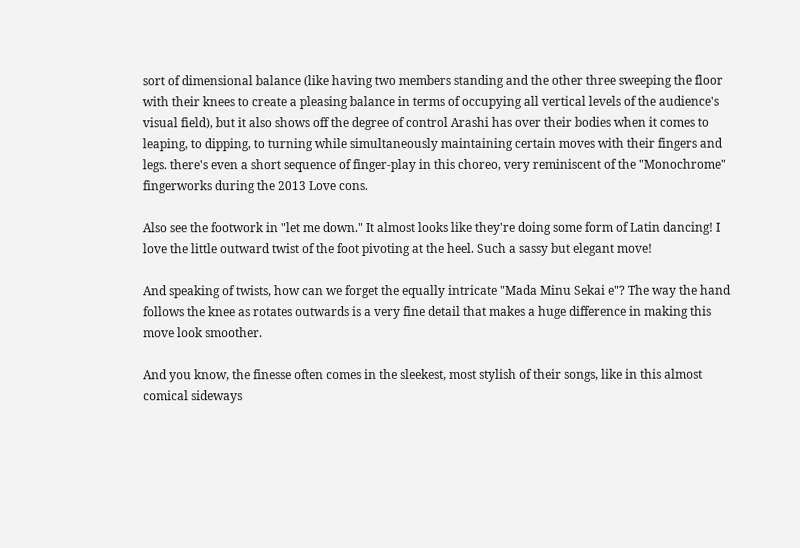sort of dimensional balance (like having two members standing and the other three sweeping the floor with their knees to create a pleasing balance in terms of occupying all vertical levels of the audience's visual field), but it also shows off the degree of control Arashi has over their bodies when it comes to leaping, to dipping, to turning while simultaneously maintaining certain moves with their fingers and legs. there's even a short sequence of finger-play in this choreo, very reminiscent of the "Monochrome" fingerworks during the 2013 Love cons.

Also see the footwork in "let me down." It almost looks like they're doing some form of Latin dancing! I love the little outward twist of the foot pivoting at the heel. Such a sassy but elegant move!

And speaking of twists, how can we forget the equally intricate "Mada Minu Sekai e"? The way the hand follows the knee as rotates outwards is a very fine detail that makes a huge difference in making this move look smoother.

And you know, the finesse often comes in the sleekest, most stylish of their songs, like in this almost comical sideways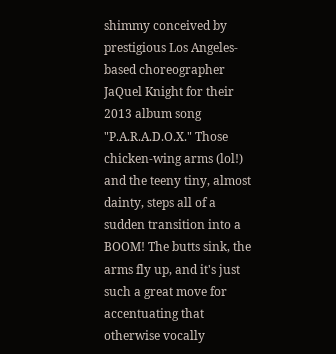shimmy conceived by prestigious Los Angeles-based choreographer JaQuel Knight for their 2013 album song "P.A.R.A.D.O.X." Those chicken-wing arms (lol!) and the teeny tiny, almost dainty, steps all of a sudden transition into a BOOM! The butts sink, the arms fly up, and it's just such a great move for accentuating that otherwise vocally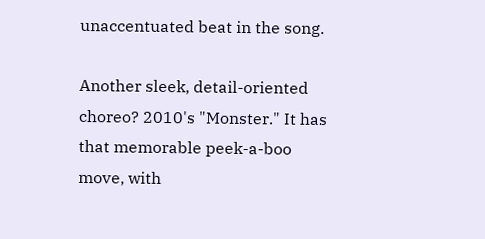unaccentuated beat in the song.

Another sleek, detail-oriented choreo? 2010's "Monster." It has that memorable peek-a-boo move, with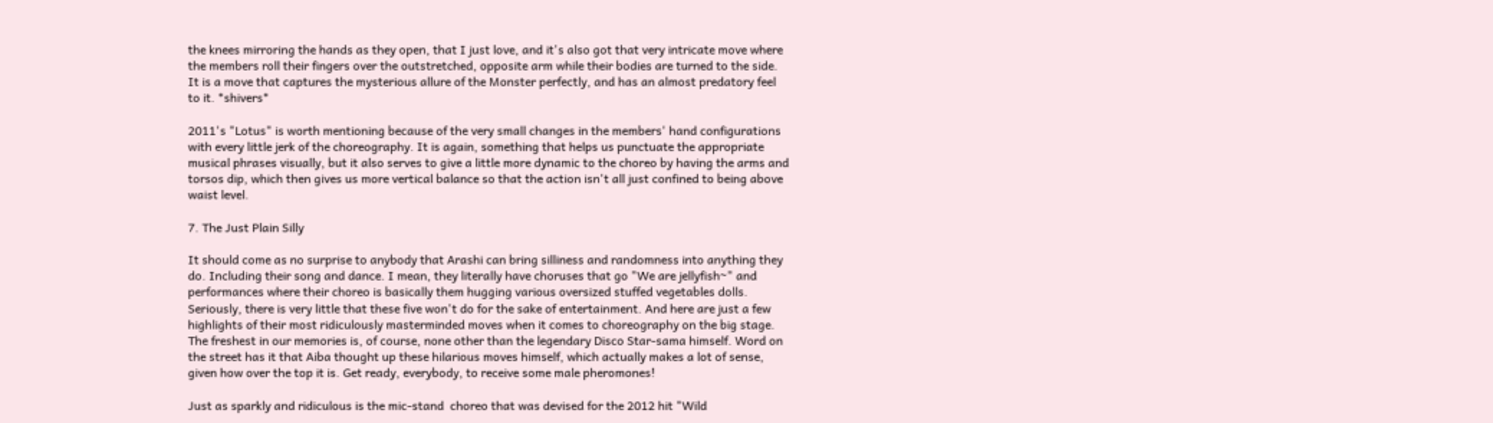the knees mirroring the hands as they open, that I just love, and it's also got that very intricate move where the members roll their fingers over the outstretched, opposite arm while their bodies are turned to the side. It is a move that captures the mysterious allure of the Monster perfectly, and has an almost predatory feel to it. *shivers*

2011's "Lotus" is worth mentioning because of the very small changes in the members' hand configurations with every little jerk of the choreography. It is again, something that helps us punctuate the appropriate musical phrases visually, but it also serves to give a little more dynamic to the choreo by having the arms and torsos dip, which then gives us more vertical balance so that the action isn't all just confined to being above waist level.

7. The Just Plain Silly

It should come as no surprise to anybody that Arashi can bring silliness and randomness into anything they do. Including their song and dance. I mean, they literally have choruses that go "We are jellyfish~" and performances where their choreo is basically them hugging various oversized stuffed vegetables dolls. Seriously, there is very little that these five won't do for the sake of entertainment. And here are just a few highlights of their most ridiculously masterminded moves when it comes to choreography on the big stage. The freshest in our memories is, of course, none other than the legendary Disco Star-sama himself. Word on the street has it that Aiba thought up these hilarious moves himself, which actually makes a lot of sense, given how over the top it is. Get ready, everybody, to receive some male pheromones!

Just as sparkly and ridiculous is the mic-stand  choreo that was devised for the 2012 hit "Wild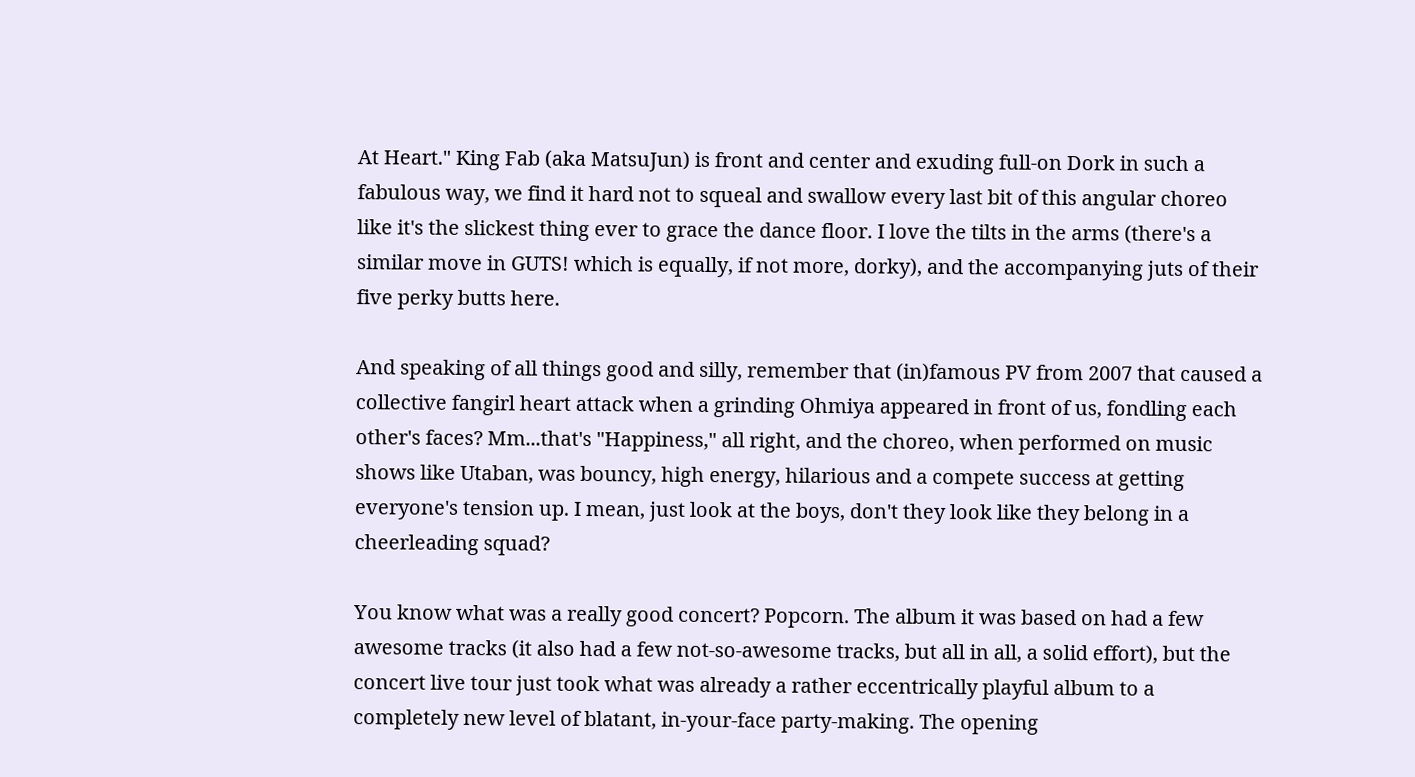At Heart." King Fab (aka MatsuJun) is front and center and exuding full-on Dork in such a fabulous way, we find it hard not to squeal and swallow every last bit of this angular choreo like it's the slickest thing ever to grace the dance floor. I love the tilts in the arms (there's a similar move in GUTS! which is equally, if not more, dorky), and the accompanying juts of their five perky butts here.

And speaking of all things good and silly, remember that (in)famous PV from 2007 that caused a collective fangirl heart attack when a grinding Ohmiya appeared in front of us, fondling each other's faces? Mm...that's "Happiness," all right, and the choreo, when performed on music shows like Utaban, was bouncy, high energy, hilarious and a compete success at getting everyone's tension up. I mean, just look at the boys, don't they look like they belong in a cheerleading squad?

You know what was a really good concert? Popcorn. The album it was based on had a few awesome tracks (it also had a few not-so-awesome tracks, but all in all, a solid effort), but the concert live tour just took what was already a rather eccentrically playful album to a completely new level of blatant, in-your-face party-making. The opening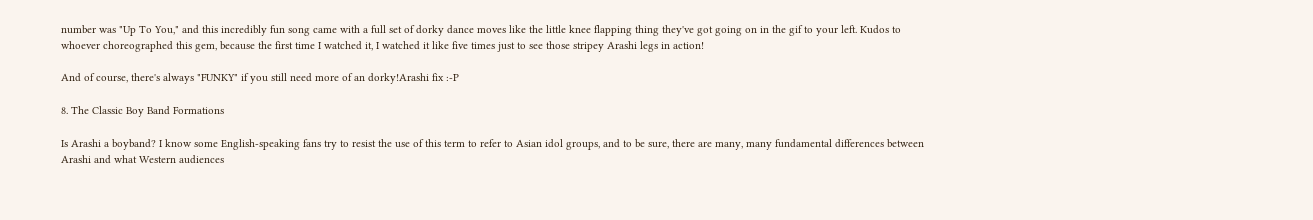number was "Up To You," and this incredibly fun song came with a full set of dorky dance moves like the little knee flapping thing they've got going on in the gif to your left. Kudos to whoever choreographed this gem, because the first time I watched it, I watched it like five times just to see those stripey Arashi legs in action!

And of course, there's always "FUNKY" if you still need more of an dorky!Arashi fix :-P

8. The Classic Boy Band Formations

Is Arashi a boyband? I know some English-speaking fans try to resist the use of this term to refer to Asian idol groups, and to be sure, there are many, many fundamental differences between Arashi and what Western audiences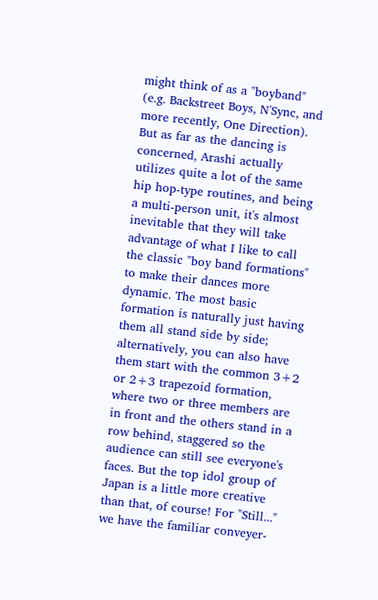might think of as a "boyband" (e.g. Backstreet Boys, N'Sync, and more recently, One Direction). But as far as the dancing is concerned, Arashi actually utilizes quite a lot of the same hip hop-type routines, and being a multi-person unit, it's almost inevitable that they will take advantage of what I like to call the classic "boy band formations" to make their dances more dynamic. The most basic formation is naturally just having them all stand side by side; alternatively, you can also have them start with the common 3+2 or 2+3 trapezoid formation, where two or three members are in front and the others stand in a row behind, staggered so the audience can still see everyone's faces. But the top idol group of Japan is a little more creative than that, of course! For "Still..." we have the familiar conveyer-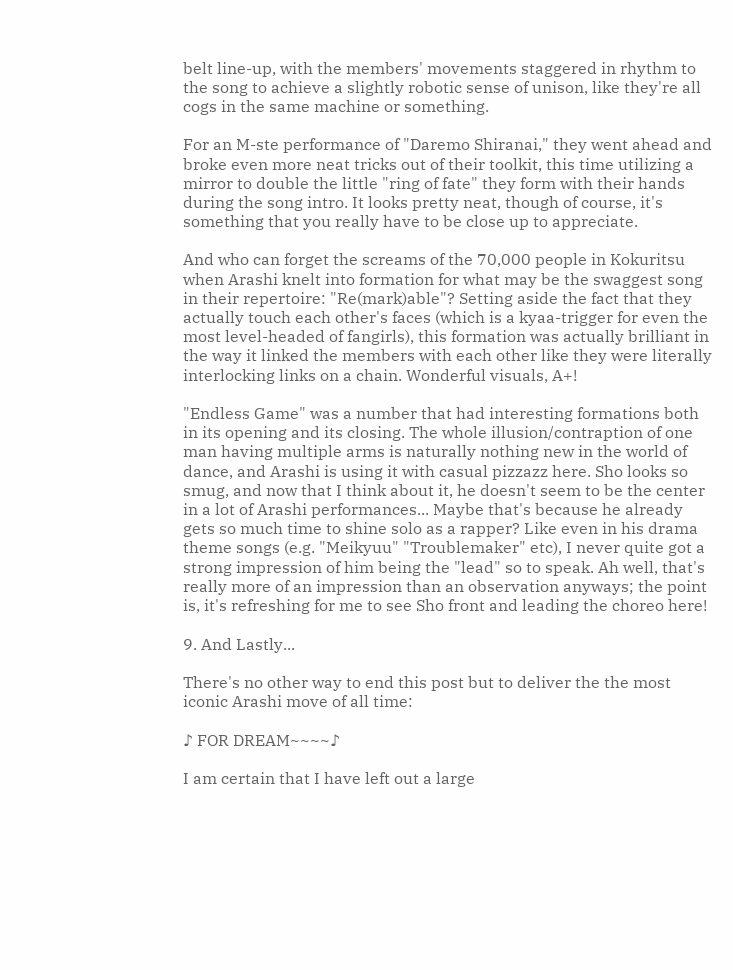belt line-up, with the members' movements staggered in rhythm to the song to achieve a slightly robotic sense of unison, like they're all cogs in the same machine or something.

For an M-ste performance of "Daremo Shiranai," they went ahead and broke even more neat tricks out of their toolkit, this time utilizing a mirror to double the little "ring of fate" they form with their hands during the song intro. It looks pretty neat, though of course, it's something that you really have to be close up to appreciate.

And who can forget the screams of the 70,000 people in Kokuritsu when Arashi knelt into formation for what may be the swaggest song in their repertoire: "Re(mark)able"? Setting aside the fact that they actually touch each other's faces (which is a kyaa-trigger for even the most level-headed of fangirls), this formation was actually brilliant in the way it linked the members with each other like they were literally interlocking links on a chain. Wonderful visuals, A+!

"Endless Game" was a number that had interesting formations both in its opening and its closing. The whole illusion/contraption of one man having multiple arms is naturally nothing new in the world of dance, and Arashi is using it with casual pizzazz here. Sho looks so smug, and now that I think about it, he doesn't seem to be the center in a lot of Arashi performances... Maybe that's because he already gets so much time to shine solo as a rapper? Like even in his drama theme songs (e.g. "Meikyuu" "Troublemaker" etc), I never quite got a strong impression of him being the "lead" so to speak. Ah well, that's really more of an impression than an observation anyways; the point is, it's refreshing for me to see Sho front and leading the choreo here!

9. And Lastly...

There's no other way to end this post but to deliver the the most iconic Arashi move of all time:

♪ FOR DREAM~~~~♪

I am certain that I have left out a large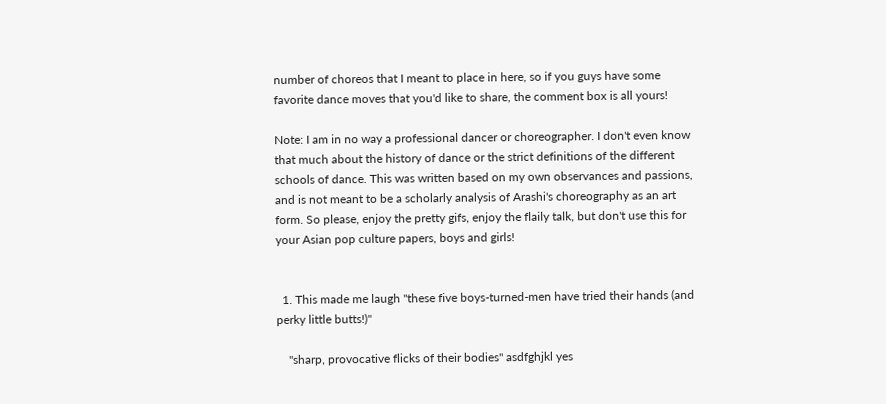number of choreos that I meant to place in here, so if you guys have some favorite dance moves that you'd like to share, the comment box is all yours!

Note: I am in no way a professional dancer or choreographer. I don't even know that much about the history of dance or the strict definitions of the different schools of dance. This was written based on my own observances and passions, and is not meant to be a scholarly analysis of Arashi's choreography as an art form. So please, enjoy the pretty gifs, enjoy the flaily talk, but don't use this for your Asian pop culture papers, boys and girls!


  1. This made me laugh "these five boys-turned-men have tried their hands (and perky little butts!)"

    "sharp, provocative flicks of their bodies" asdfghjkl yes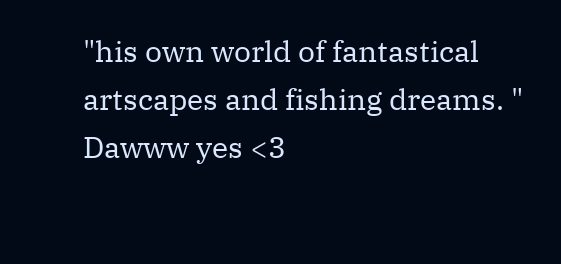"his own world of fantastical artscapes and fishing dreams. " Dawww yes <3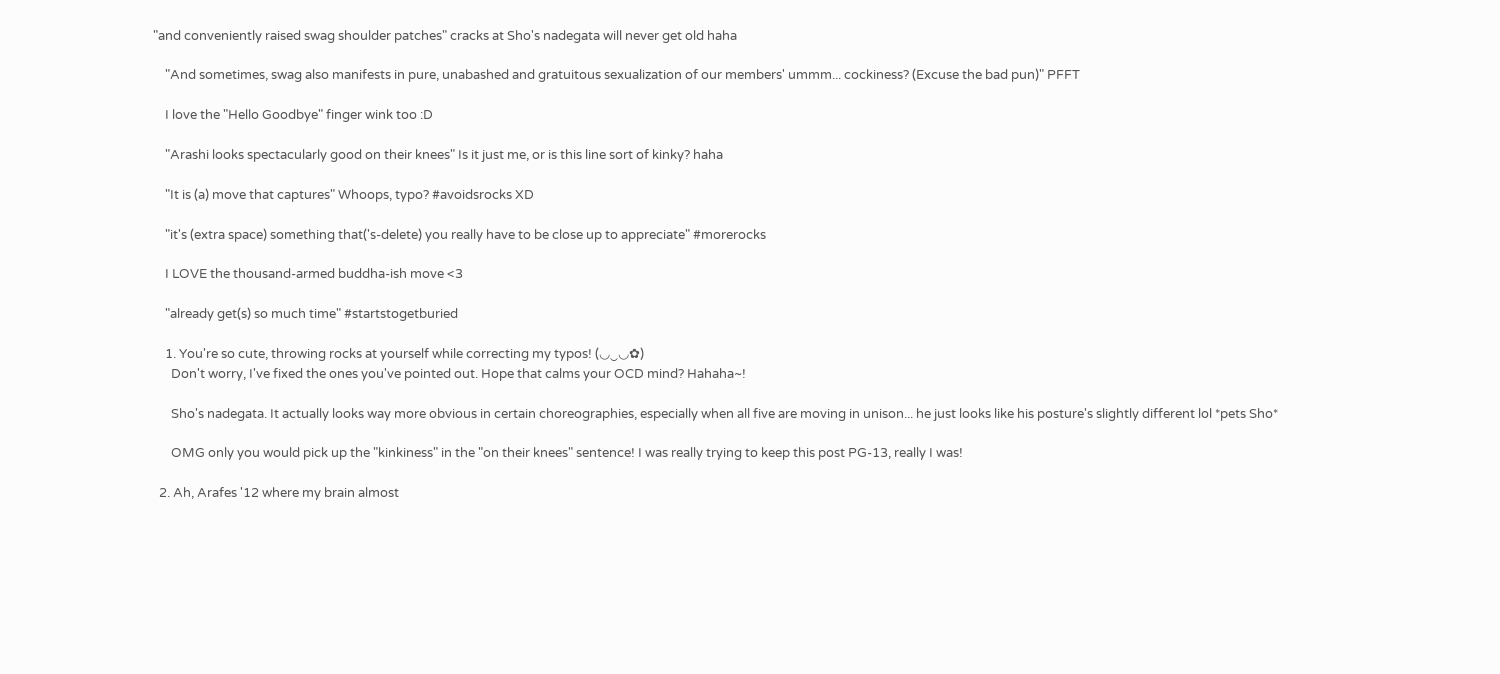"and conveniently raised swag shoulder patches" cracks at Sho's nadegata will never get old haha

    "And sometimes, swag also manifests in pure, unabashed and gratuitous sexualization of our members' ummm... cockiness? (Excuse the bad pun)" PFFT

    I love the "Hello Goodbye" finger wink too :D

    "Arashi looks spectacularly good on their knees" Is it just me, or is this line sort of kinky? haha

    "It is (a) move that captures" Whoops, typo? #avoidsrocks XD

    "it's (extra space) something that('s-delete) you really have to be close up to appreciate" #morerocks

    I LOVE the thousand-armed buddha-ish move <3

    "already get(s) so much time" #startstogetburied

    1. You're so cute, throwing rocks at yourself while correcting my typos! (◡‿◡✿)
      Don't worry, I've fixed the ones you've pointed out. Hope that calms your OCD mind? Hahaha~!

      Sho's nadegata. It actually looks way more obvious in certain choreographies, especially when all five are moving in unison... he just looks like his posture's slightly different lol *pets Sho*

      OMG only you would pick up the "kinkiness" in the "on their knees" sentence! I was really trying to keep this post PG-13, really I was!

  2. Ah, Arafes '12 where my brain almost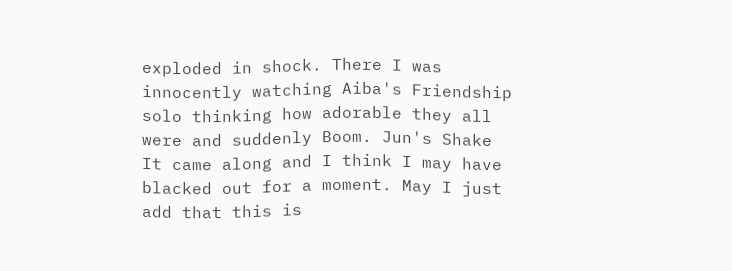exploded in shock. There I was innocently watching Aiba's Friendship solo thinking how adorable they all were and suddenly Boom. Jun's Shake It came along and I think I may have blacked out for a moment. May I just add that this is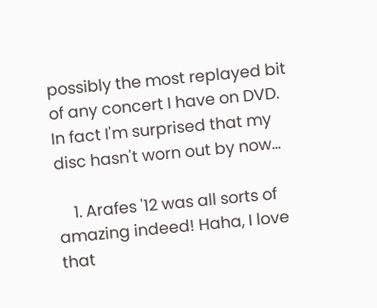possibly the most replayed bit of any concert I have on DVD. In fact I'm surprised that my disc hasn't worn out by now...

    1. Arafes '12 was all sorts of amazing indeed! Haha, I love that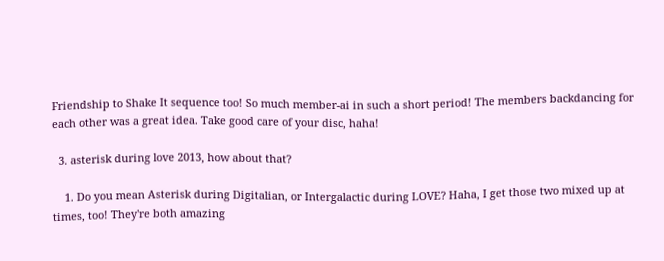Friendship to Shake It sequence too! So much member-ai in such a short period! The members backdancing for each other was a great idea. Take good care of your disc, haha!

  3. asterisk during love 2013, how about that?

    1. Do you mean Asterisk during Digitalian, or Intergalactic during LOVE? Haha, I get those two mixed up at times, too! They're both amazing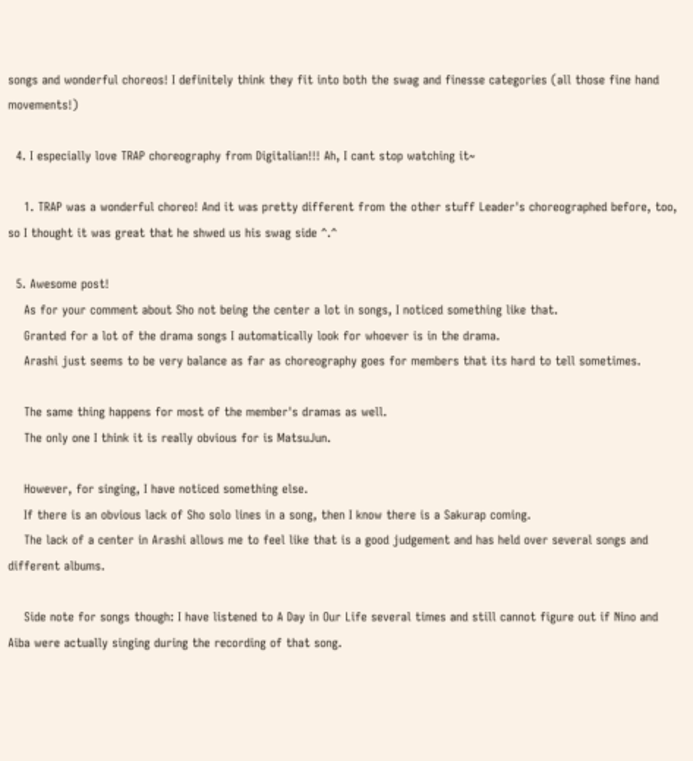songs and wonderful choreos! I definitely think they fit into both the swag and finesse categories (all those fine hand movements!)

  4. I especially love TRAP choreography from Digitalian!!! Ah, I cant stop watching it~

    1. TRAP was a wonderful choreo! And it was pretty different from the other stuff Leader's choreographed before, too, so I thought it was great that he shwed us his swag side ^.^

  5. Awesome post!
    As for your comment about Sho not being the center a lot in songs, I noticed something like that.
    Granted for a lot of the drama songs I automatically look for whoever is in the drama.
    Arashi just seems to be very balance as far as choreography goes for members that its hard to tell sometimes.

    The same thing happens for most of the member's dramas as well.
    The only one I think it is really obvious for is MatsuJun.

    However, for singing, I have noticed something else.
    If there is an obvious lack of Sho solo lines in a song, then I know there is a Sakurap coming.
    The lack of a center in Arashi allows me to feel like that is a good judgement and has held over several songs and different albums.

    Side note for songs though: I have listened to A Day in Our Life several times and still cannot figure out if Nino and Aiba were actually singing during the recording of that song.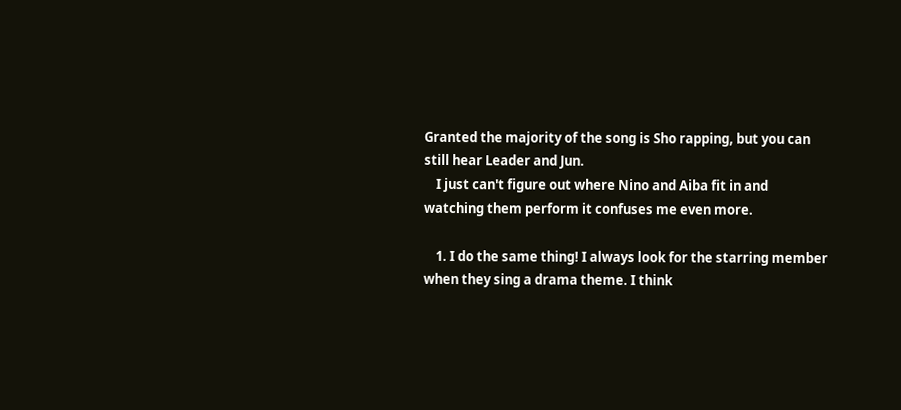Granted the majority of the song is Sho rapping, but you can still hear Leader and Jun.
    I just can't figure out where Nino and Aiba fit in and watching them perform it confuses me even more.

    1. I do the same thing! I always look for the starring member when they sing a drama theme. I think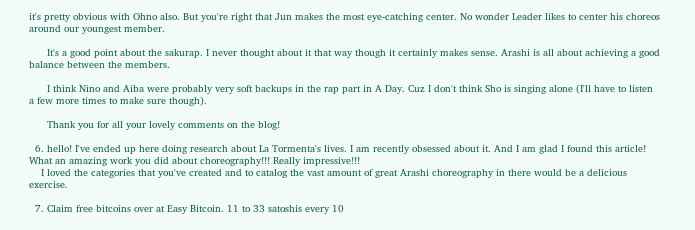it's pretty obvious with Ohno also. But you're right that Jun makes the most eye-catching center. No wonder Leader likes to center his choreos around our youngest member.

      It's a good point about the sakurap. I never thought about it that way though it certainly makes sense. Arashi is all about achieving a good balance between the members.

      I think Nino and Aiba were probably very soft backups in the rap part in A Day. Cuz I don't think Sho is singing alone (I'll have to listen a few more times to make sure though).

      Thank you for all your lovely comments on the blog!

  6. hello! I've ended up here doing research about La Tormenta's lives. I am recently obsessed about it. And I am glad I found this article! What an amazing work you did about choreography!!! Really impressive!!!
    I loved the categories that you've created and to catalog the vast amount of great Arashi choreography in there would be a delicious exercise.

  7. Claim free bitcoins over at Easy Bitcoin. 11 to 33 satoshis every 10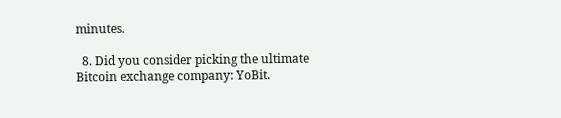minutes.

  8. Did you consider picking the ultimate Bitcoin exchange company: YoBit.